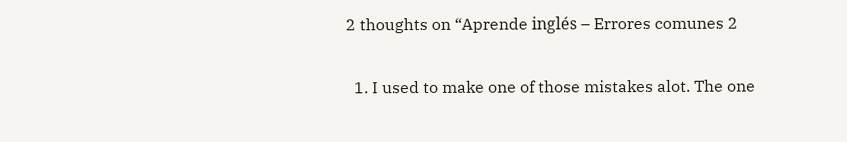2 thoughts on “Aprende inglés – Errores comunes 2

  1. I used to make one of those mistakes alot. The one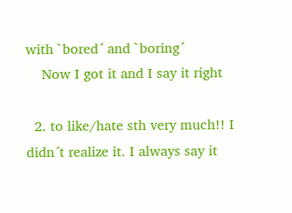with `bored´ and `boring´
    Now I got it and I say it right

  2. to like/hate sth very much!! I didn´t realize it. I always say it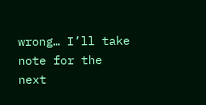wrong… I’ll take note for the next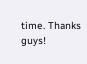time. Thanks guys!